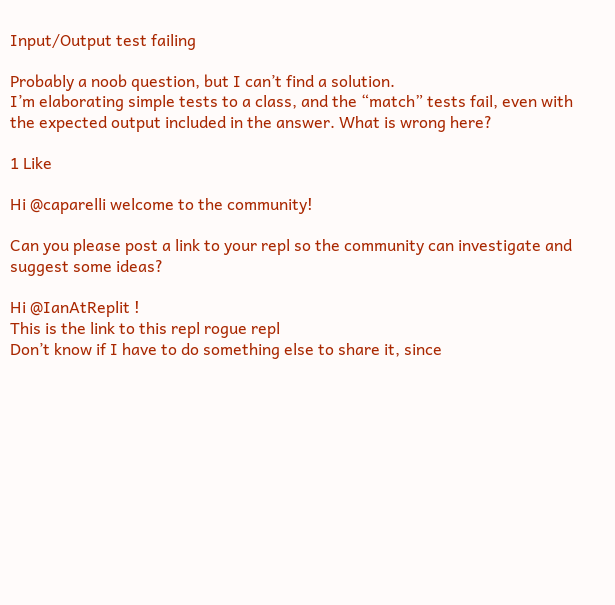Input/Output test failing

Probably a noob question, but I can’t find a solution.
I’m elaborating simple tests to a class, and the “match” tests fail, even with the expected output included in the answer. What is wrong here?

1 Like

Hi @caparelli welcome to the community!

Can you please post a link to your repl so the community can investigate and suggest some ideas?

Hi @IanAtReplit !
This is the link to this repl rogue repl
Don’t know if I have to do something else to share it, since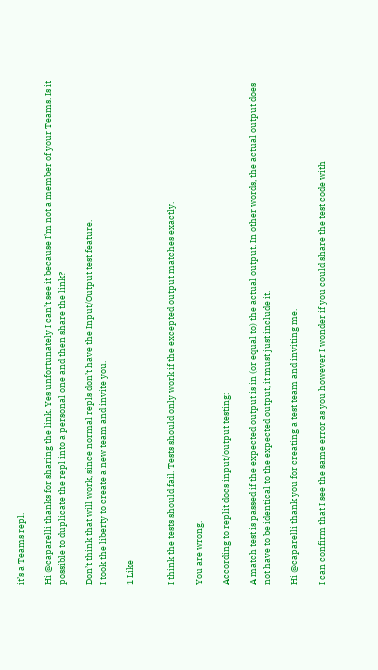it’s a Teams repl.

Hi @caparelli thanks for sharing the link. Yes unfortunately I can’t see it because I’m not a member of your Teams. Is it possible to duplicate the repl into a personal one and then share the link?

Don’t think that will work, since normal repls don’t have the Input/Output test feature.
I took the liberty to create a new team and invite you.

1 Like


I think the tests should fail. Tests should only work if the excepted output matches exactly.

You are wrong.

According to replit docs input/output testing:

A match test is passed if the expected output is in (or equal to) the actual output. In other words, the actual output does not have to be identical to the expected output, it must just include it.

Hi @caparelli thank you for creating a test team and inviting me.

I can confirm that I see the same error as you however I wonder if you could share the test code with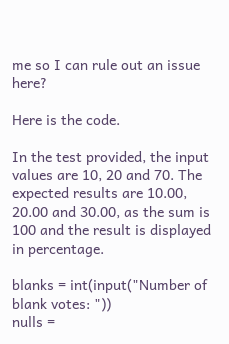me so I can rule out an issue here?

Here is the code.

In the test provided, the input values are 10, 20 and 70. The expected results are 10.00, 20.00 and 30.00, as the sum is 100 and the result is displayed in percentage.

blanks = int(input("Number of blank votes: "))
nulls =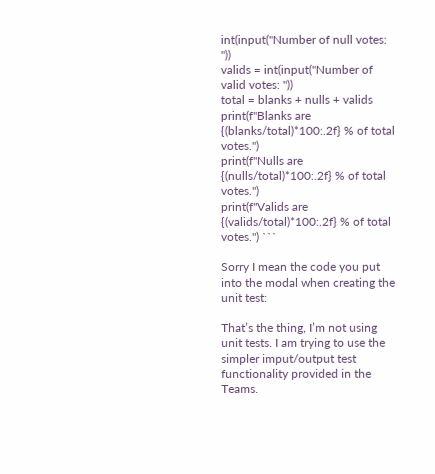int(input("Number of null votes: "))
valids = int(input("Number of valid votes: "))
total = blanks + nulls + valids
print(f"Blanks are {(blanks/total)*100:.2f} % of total votes.")
print(f"Nulls are {(nulls/total)*100:.2f} % of total votes.")
print(f"Valids are {(valids/total)*100:.2f} % of total votes.") ```

Sorry I mean the code you put into the modal when creating the unit test:

That’s the thing, I’m not using unit tests. I am trying to use the simpler imput/output test functionality provided in the Teams.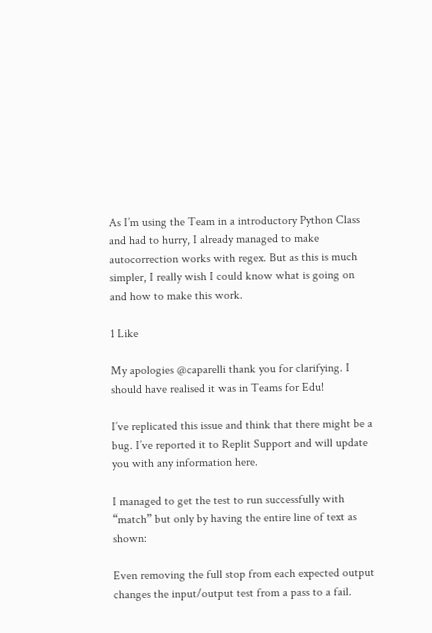As I’m using the Team in a introductory Python Class and had to hurry, I already managed to make autocorrection works with regex. But as this is much simpler, I really wish I could know what is going on and how to make this work.

1 Like

My apologies @caparelli thank you for clarifying. I should have realised it was in Teams for Edu!

I’ve replicated this issue and think that there might be a bug. I’ve reported it to Replit Support and will update you with any information here.

I managed to get the test to run successfully with “match” but only by having the entire line of text as shown:

Even removing the full stop from each expected output changes the input/output test from a pass to a fail.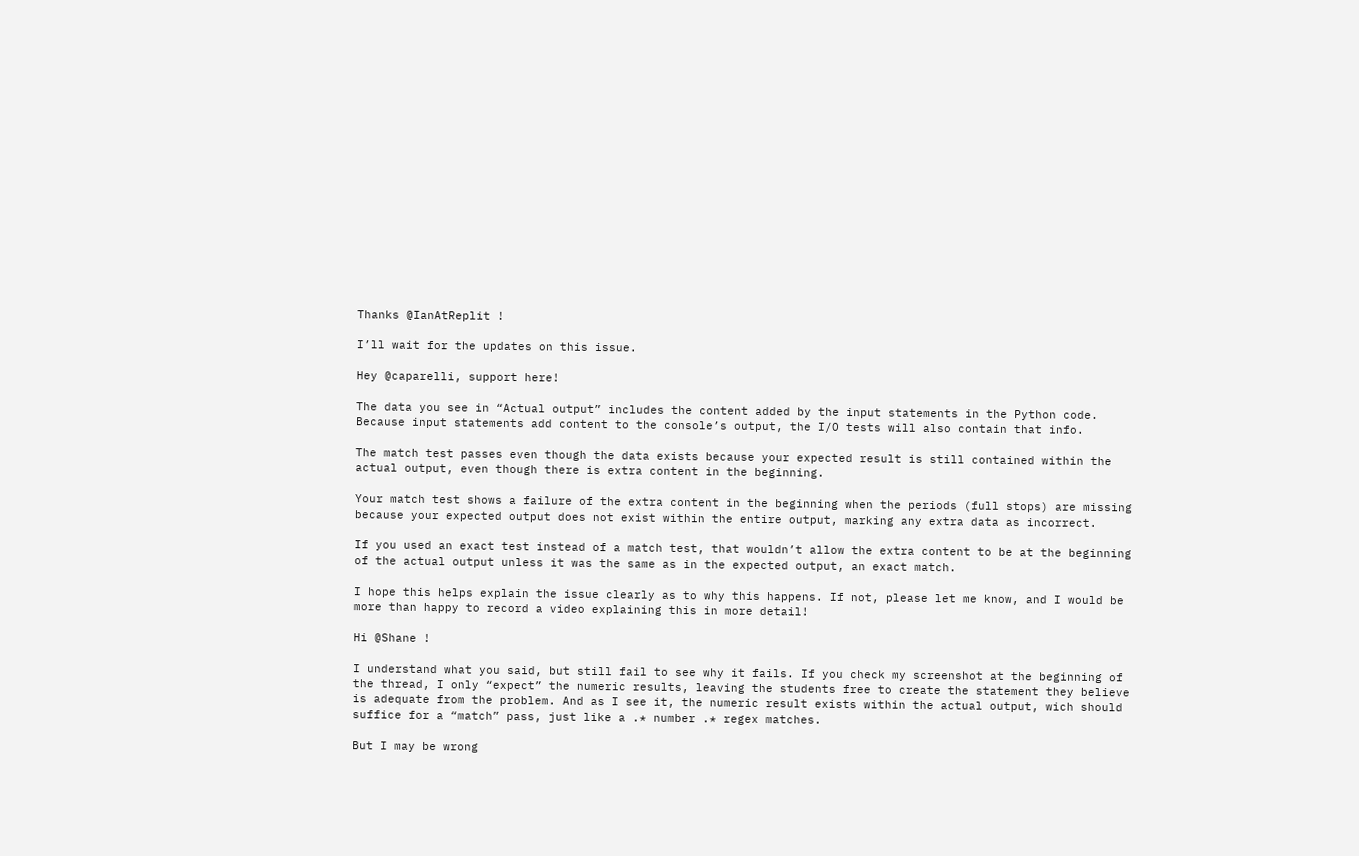Thanks @IanAtReplit !

I’ll wait for the updates on this issue.

Hey @caparelli, support here!

The data you see in “Actual output” includes the content added by the input statements in the Python code. Because input statements add content to the console’s output, the I/O tests will also contain that info.

The match test passes even though the data exists because your expected result is still contained within the actual output, even though there is extra content in the beginning.

Your match test shows a failure of the extra content in the beginning when the periods (full stops) are missing because your expected output does not exist within the entire output, marking any extra data as incorrect.

If you used an exact test instead of a match test, that wouldn’t allow the extra content to be at the beginning of the actual output unless it was the same as in the expected output, an exact match.

I hope this helps explain the issue clearly as to why this happens. If not, please let me know, and I would be more than happy to record a video explaining this in more detail!

Hi @Shane !

I understand what you said, but still fail to see why it fails. If you check my screenshot at the beginning of the thread, I only “expect” the numeric results, leaving the students free to create the statement they believe is adequate from the problem. And as I see it, the numeric result exists within the actual output, wich should suffice for a “match” pass, just like a .* number .* regex matches.

But I may be wrong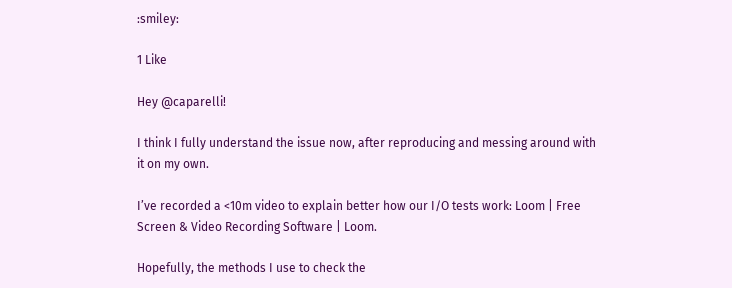:smiley:

1 Like

Hey @caparelli!

I think I fully understand the issue now, after reproducing and messing around with it on my own.

I’ve recorded a <10m video to explain better how our I/O tests work: Loom | Free Screen & Video Recording Software | Loom.

Hopefully, the methods I use to check the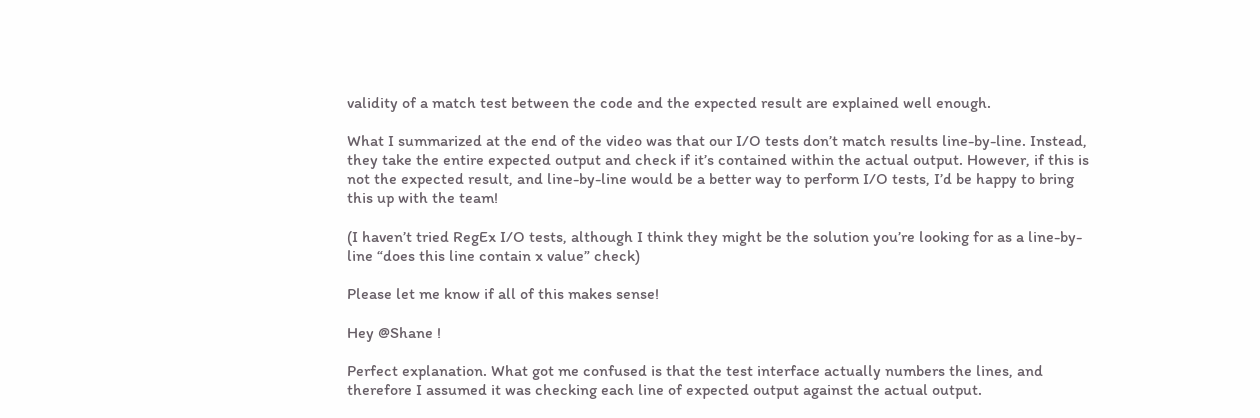validity of a match test between the code and the expected result are explained well enough.

What I summarized at the end of the video was that our I/O tests don’t match results line-by-line. Instead, they take the entire expected output and check if it’s contained within the actual output. However, if this is not the expected result, and line-by-line would be a better way to perform I/O tests, I’d be happy to bring this up with the team!

(I haven’t tried RegEx I/O tests, although I think they might be the solution you’re looking for as a line-by-line “does this line contain x value” check)

Please let me know if all of this makes sense!

Hey @Shane !

Perfect explanation. What got me confused is that the test interface actually numbers the lines, and therefore I assumed it was checking each line of expected output against the actual output.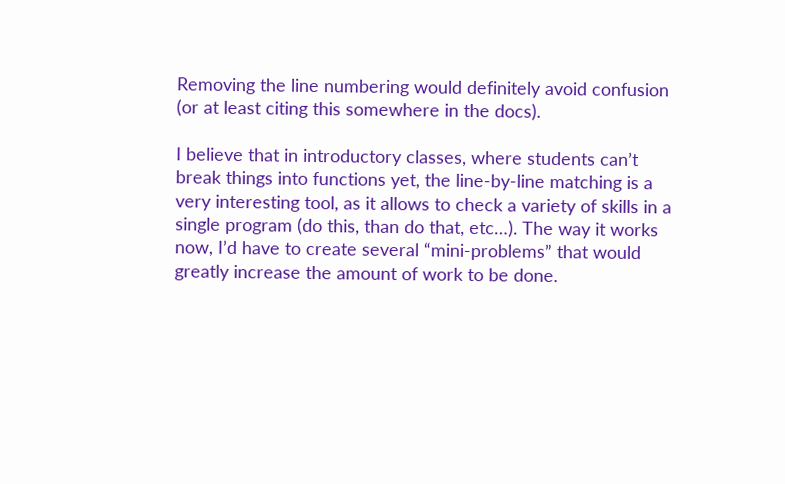Removing the line numbering would definitely avoid confusion (or at least citing this somewhere in the docs).

I believe that in introductory classes, where students can’t break things into functions yet, the line-by-line matching is a very interesting tool, as it allows to check a variety of skills in a single program (do this, than do that, etc…). The way it works now, I’d have to create several “mini-problems” that would greatly increase the amount of work to be done.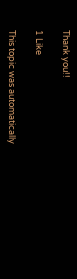Thank you!!

1 Like

This topic was automatically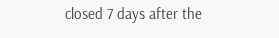closed 7 days after the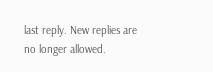last reply. New replies are no longer allowed.